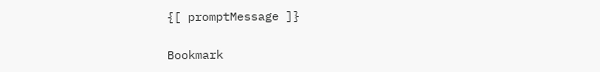{[ promptMessage ]}

Bookmark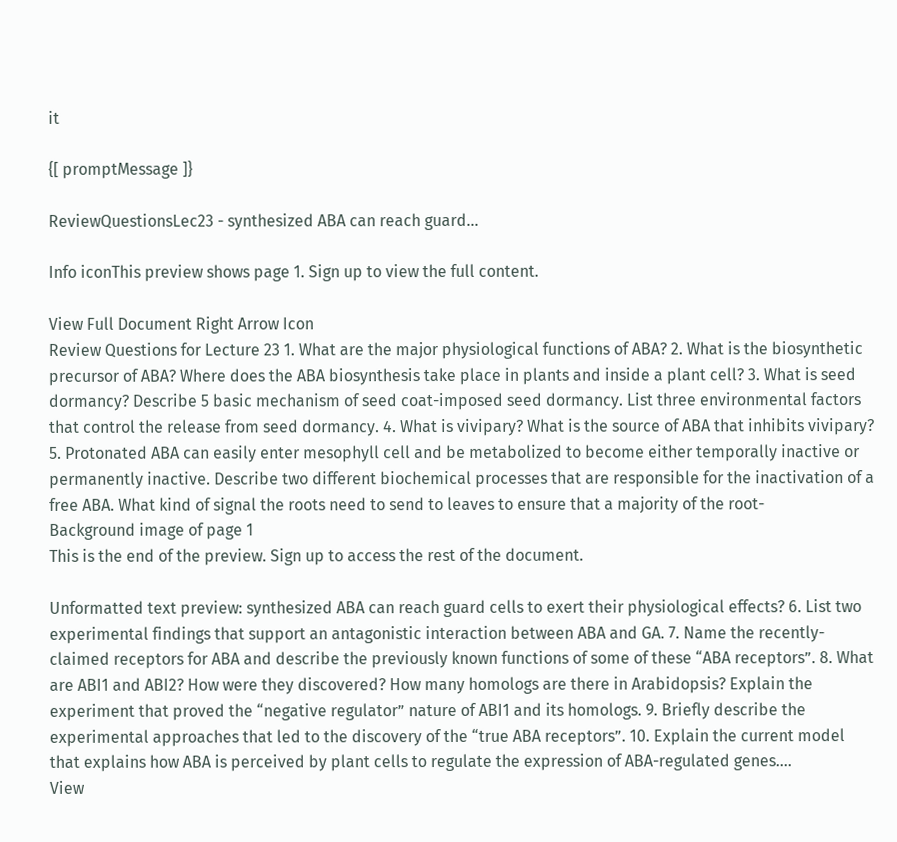it

{[ promptMessage ]}

ReviewQuestionsLec23 - synthesized ABA can reach guard...

Info iconThis preview shows page 1. Sign up to view the full content.

View Full Document Right Arrow Icon
Review Questions for Lecture 23 1. What are the major physiological functions of ABA? 2. What is the biosynthetic precursor of ABA? Where does the ABA biosynthesis take place in plants and inside a plant cell? 3. What is seed dormancy? Describe 5 basic mechanism of seed coat-imposed seed dormancy. List three environmental factors that control the release from seed dormancy. 4. What is vivipary? What is the source of ABA that inhibits vivipary? 5. Protonated ABA can easily enter mesophyll cell and be metabolized to become either temporally inactive or permanently inactive. Describe two different biochemical processes that are responsible for the inactivation of a free ABA. What kind of signal the roots need to send to leaves to ensure that a majority of the root-
Background image of page 1
This is the end of the preview. Sign up to access the rest of the document.

Unformatted text preview: synthesized ABA can reach guard cells to exert their physiological effects? 6. List two experimental findings that support an antagonistic interaction between ABA and GA. 7. Name the recently-claimed receptors for ABA and describe the previously known functions of some of these “ABA receptors”. 8. What are ABI1 and ABI2? How were they discovered? How many homologs are there in Arabidopsis? Explain the experiment that proved the “negative regulator” nature of ABI1 and its homologs. 9. Briefly describe the experimental approaches that led to the discovery of the “true ABA receptors”. 10. Explain the current model that explains how ABA is perceived by plant cells to regulate the expression of ABA-regulated genes....
View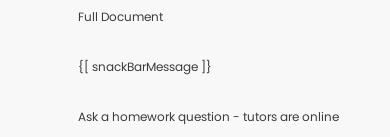Full Document

{[ snackBarMessage ]}

Ask a homework question - tutors are online